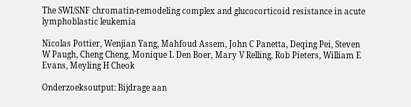The SWI/SNF chromatin-remodeling complex and glucocorticoid resistance in acute lymphoblastic leukemia

Nicolas Pottier, Wenjian Yang, Mahfoud Assem, John C Panetta, Deqing Pei, Steven W Paugh, Cheng Cheng, Monique L Den Boer, Mary V Relling, Rob Pieters, William E Evans, Meyling H Cheok

Onderzoeksoutput: Bijdrage aan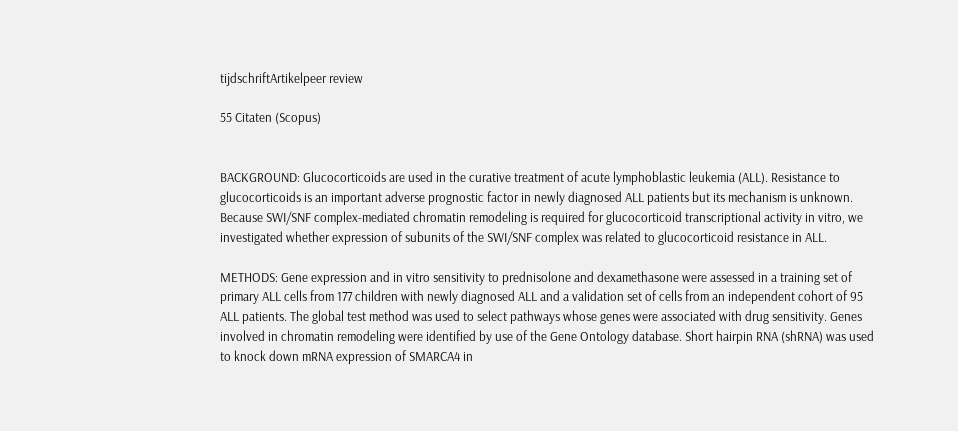tijdschriftArtikelpeer review

55 Citaten (Scopus)


BACKGROUND: Glucocorticoids are used in the curative treatment of acute lymphoblastic leukemia (ALL). Resistance to glucocorticoids is an important adverse prognostic factor in newly diagnosed ALL patients but its mechanism is unknown. Because SWI/SNF complex-mediated chromatin remodeling is required for glucocorticoid transcriptional activity in vitro, we investigated whether expression of subunits of the SWI/SNF complex was related to glucocorticoid resistance in ALL.

METHODS: Gene expression and in vitro sensitivity to prednisolone and dexamethasone were assessed in a training set of primary ALL cells from 177 children with newly diagnosed ALL and a validation set of cells from an independent cohort of 95 ALL patients. The global test method was used to select pathways whose genes were associated with drug sensitivity. Genes involved in chromatin remodeling were identified by use of the Gene Ontology database. Short hairpin RNA (shRNA) was used to knock down mRNA expression of SMARCA4 in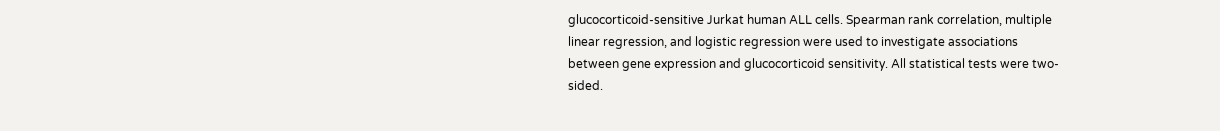glucocorticoid-sensitive Jurkat human ALL cells. Spearman rank correlation, multiple linear regression, and logistic regression were used to investigate associations between gene expression and glucocorticoid sensitivity. All statistical tests were two-sided.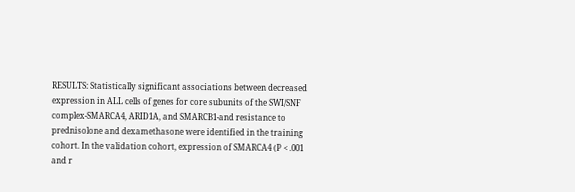RESULTS: Statistically significant associations between decreased expression in ALL cells of genes for core subunits of the SWI/SNF complex-SMARCA4, ARID1A, and SMARCB1-and resistance to prednisolone and dexamethasone were identified in the training cohort. In the validation cohort, expression of SMARCA4 (P < .001 and r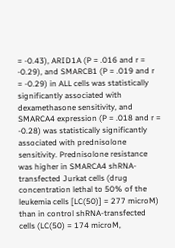= -0.43), ARID1A (P = .016 and r = -0.29), and SMARCB1 (P = .019 and r = -0.29) in ALL cells was statistically significantly associated with dexamethasone sensitivity, and SMARCA4 expression (P = .018 and r = -0.28) was statistically significantly associated with prednisolone sensitivity. Prednisolone resistance was higher in SMARCA4 shRNA-transfected Jurkat cells (drug concentration lethal to 50% of the leukemia cells [LC(50)] = 277 microM) than in control shRNA-transfected cells (LC(50) = 174 microM,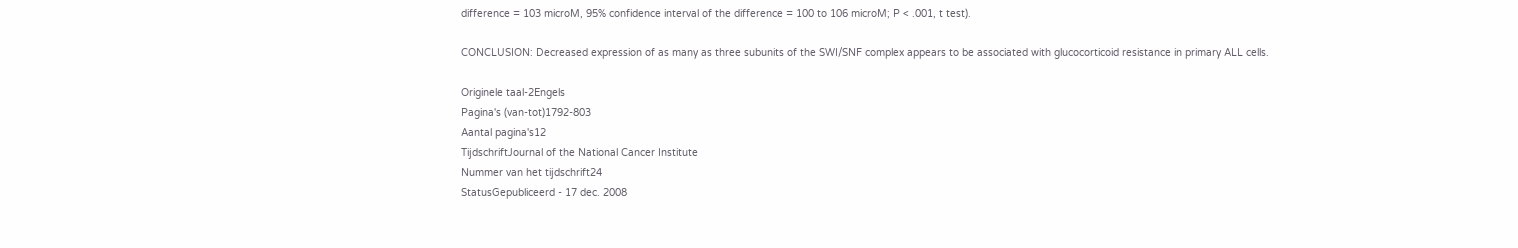difference = 103 microM, 95% confidence interval of the difference = 100 to 106 microM; P < .001, t test).

CONCLUSION: Decreased expression of as many as three subunits of the SWI/SNF complex appears to be associated with glucocorticoid resistance in primary ALL cells.

Originele taal-2Engels
Pagina's (van-tot)1792-803
Aantal pagina's12
TijdschriftJournal of the National Cancer Institute
Nummer van het tijdschrift24
StatusGepubliceerd - 17 dec. 2008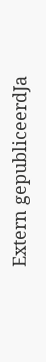Extern gepubliceerdJa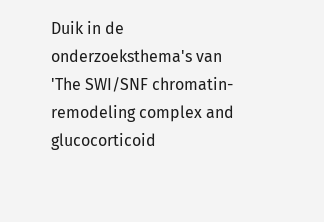Duik in de onderzoeksthema's van 'The SWI/SNF chromatin-remodeling complex and glucocorticoid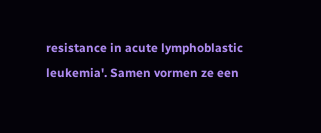resistance in acute lymphoblastic leukemia'. Samen vormen ze een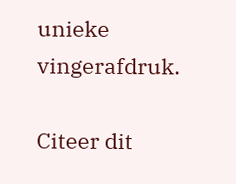unieke vingerafdruk.

Citeer dit